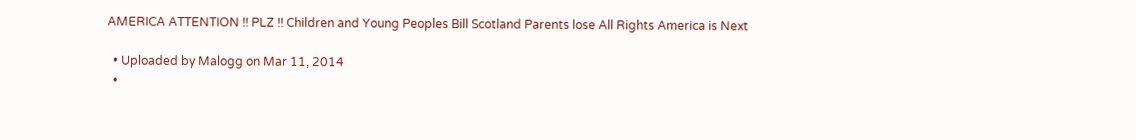AMERICA ATTENTION !! PLZ !! Children and Young Peoples Bill Scotland Parents lose All Rights America is Next

  • Uploaded by Malogg on Mar 11, 2014
  •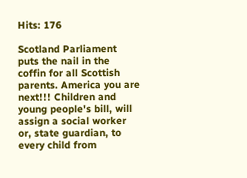Hits: 176

Scotland Parliament puts the nail in the coffin for all Scottish parents. America you are next!!! Children and young people's bill, will assign a social worker or, state guardian, to every child from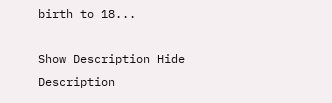birth to 18...

Show Description Hide Description